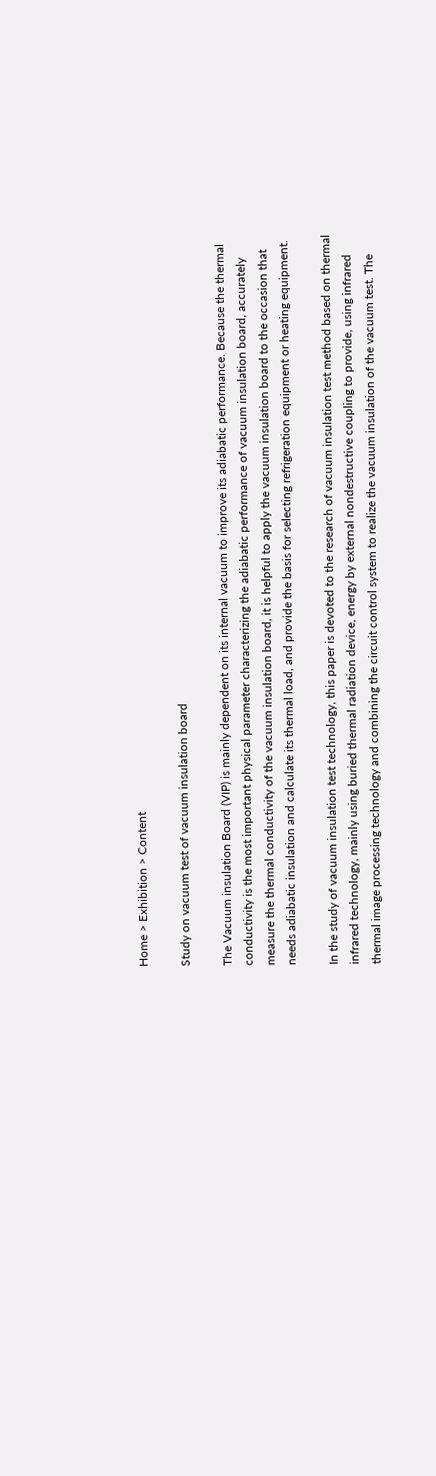Home > Exhibition > Content

Study on vacuum test of vacuum insulation board

The Vacuum insulation Board (VIP) is mainly dependent on its internal vacuum to improve its adiabatic performance. Because the thermal conductivity is the most important physical parameter characterizing the adiabatic performance of vacuum insulation board, accurately measure the thermal conductivity of the vacuum insulation board, it is helpful to apply the vacuum insulation board to the occasion that needs adiabatic insulation and calculate its thermal load, and provide the basis for selecting refrigeration equipment or heating equipment.

In the study of vacuum insulation test technology, this paper is devoted to the research of vacuum insulation test method based on thermal infrared technology, mainly using buried thermal radiation device, energy by external nondestructive coupling to provide, using infrared thermal image processing technology and combining the circuit control system to realize the vacuum insulation of the vacuum test. The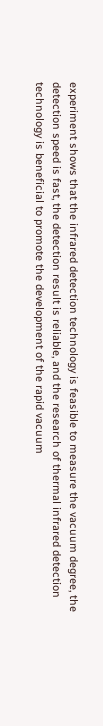experiment shows that the infrared detection technology is feasible to measure the vacuum degree, the detection speed is fast, the detection result is reliable, and the research of thermal infrared detection technology is beneficial to promote the development of the rapid vacuum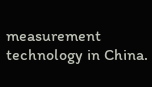measurement technology in China.